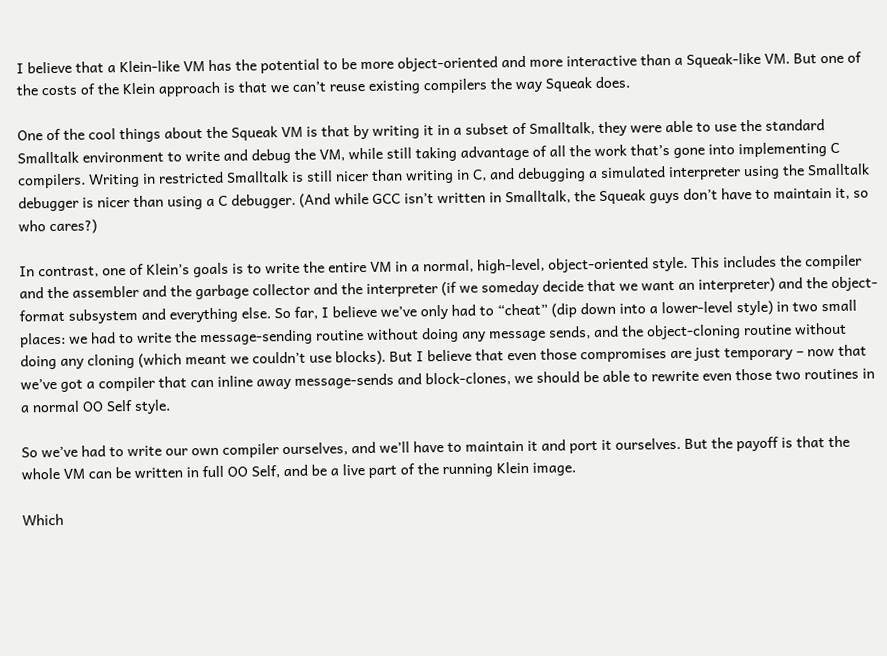I believe that a Klein-like VM has the potential to be more object-oriented and more interactive than a Squeak-like VM. But one of the costs of the Klein approach is that we can’t reuse existing compilers the way Squeak does.

One of the cool things about the Squeak VM is that by writing it in a subset of Smalltalk, they were able to use the standard Smalltalk environment to write and debug the VM, while still taking advantage of all the work that’s gone into implementing C compilers. Writing in restricted Smalltalk is still nicer than writing in C, and debugging a simulated interpreter using the Smalltalk debugger is nicer than using a C debugger. (And while GCC isn’t written in Smalltalk, the Squeak guys don’t have to maintain it, so who cares?)

In contrast, one of Klein’s goals is to write the entire VM in a normal, high-level, object-oriented style. This includes the compiler and the assembler and the garbage collector and the interpreter (if we someday decide that we want an interpreter) and the object-format subsystem and everything else. So far, I believe we’ve only had to “cheat” (dip down into a lower-level style) in two small places: we had to write the message-sending routine without doing any message sends, and the object-cloning routine without doing any cloning (which meant we couldn’t use blocks). But I believe that even those compromises are just temporary – now that we’ve got a compiler that can inline away message-sends and block-clones, we should be able to rewrite even those two routines in a normal OO Self style.

So we’ve had to write our own compiler ourselves, and we’ll have to maintain it and port it ourselves. But the payoff is that the whole VM can be written in full OO Self, and be a live part of the running Klein image.

Which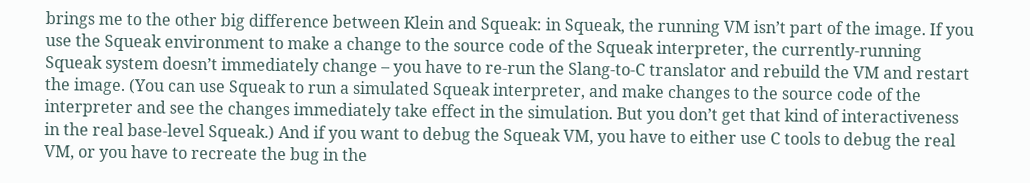brings me to the other big difference between Klein and Squeak: in Squeak, the running VM isn’t part of the image. If you use the Squeak environment to make a change to the source code of the Squeak interpreter, the currently-running Squeak system doesn’t immediately change – you have to re-run the Slang-to-C translator and rebuild the VM and restart the image. (You can use Squeak to run a simulated Squeak interpreter, and make changes to the source code of the interpreter and see the changes immediately take effect in the simulation. But you don’t get that kind of interactiveness in the real base-level Squeak.) And if you want to debug the Squeak VM, you have to either use C tools to debug the real VM, or you have to recreate the bug in the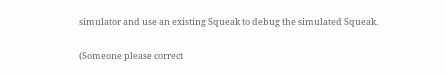simulator and use an existing Squeak to debug the simulated Squeak.

(Someone please correct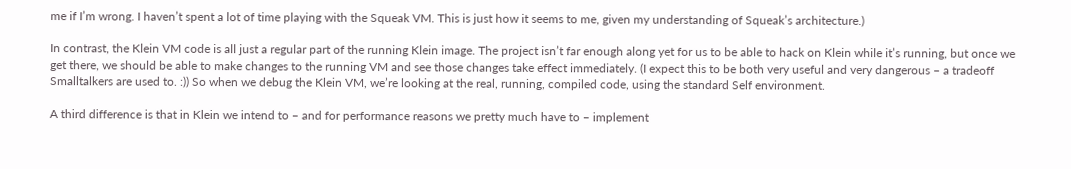me if I’m wrong. I haven’t spent a lot of time playing with the Squeak VM. This is just how it seems to me, given my understanding of Squeak’s architecture.)

In contrast, the Klein VM code is all just a regular part of the running Klein image. The project isn’t far enough along yet for us to be able to hack on Klein while it’s running, but once we get there, we should be able to make changes to the running VM and see those changes take effect immediately. (I expect this to be both very useful and very dangerous – a tradeoff Smalltalkers are used to. :)) So when we debug the Klein VM, we’re looking at the real, running, compiled code, using the standard Self environment.

A third difference is that in Klein we intend to – and for performance reasons we pretty much have to – implement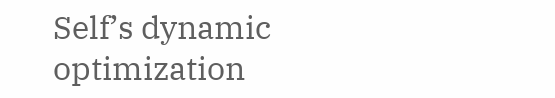Self’s dynamic optimization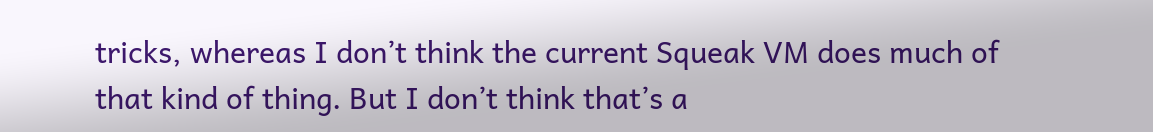tricks, whereas I don’t think the current Squeak VM does much of that kind of thing. But I don’t think that’s a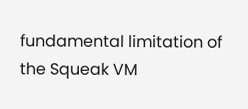fundamental limitation of the Squeak VM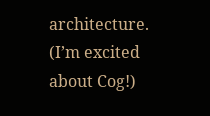architecture. (I’m excited about Cog!)